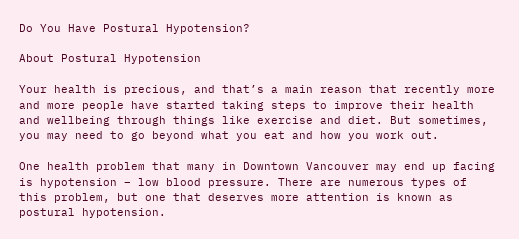Do You Have Postural Hypotension?

About Postural Hypotension

Your health is precious, and that’s a main reason that recently more and more people have started taking steps to improve their health and wellbeing through things like exercise and diet. But sometimes, you may need to go beyond what you eat and how you work out.

One health problem that many in Downtown Vancouver may end up facing is hypotension – low blood pressure. There are numerous types of this problem, but one that deserves more attention is known as postural hypotension.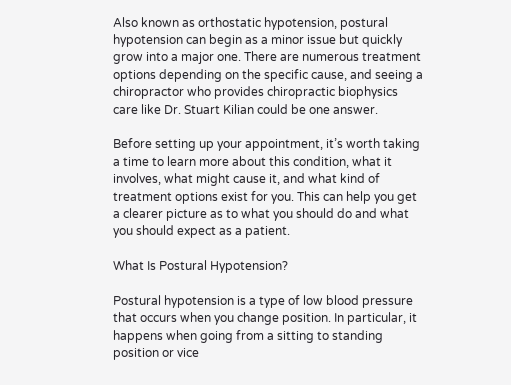Also known as orthostatic hypotension, postural hypotension can begin as a minor issue but quickly grow into a major one. There are numerous treatment options depending on the specific cause, and seeing a chiropractor who provides chiropractic biophysics care like Dr. Stuart Kilian could be one answer.

Before setting up your appointment, it’s worth taking a time to learn more about this condition, what it involves, what might cause it, and what kind of treatment options exist for you. This can help you get a clearer picture as to what you should do and what you should expect as a patient.

What Is Postural Hypotension?

Postural hypotension is a type of low blood pressure that occurs when you change position. In particular, it happens when going from a sitting to standing position or vice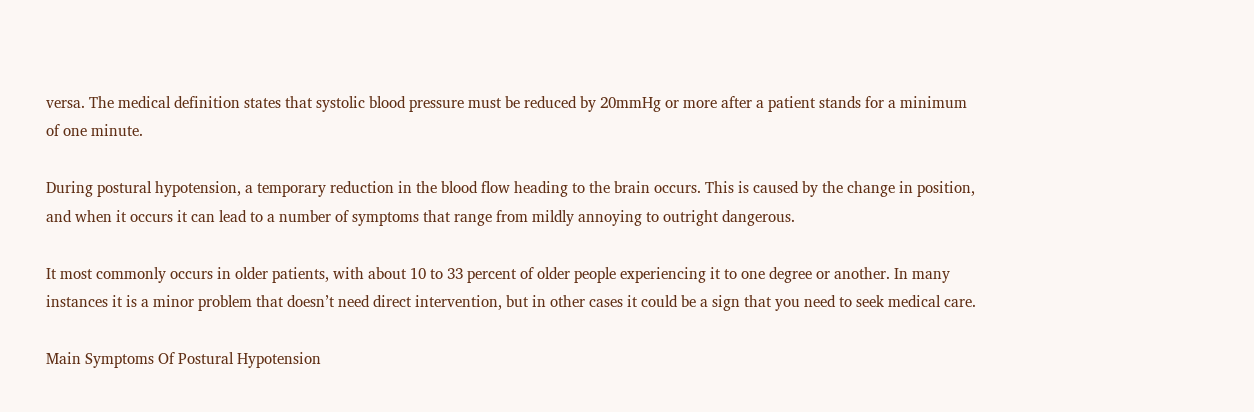versa. The medical definition states that systolic blood pressure must be reduced by 20mmHg or more after a patient stands for a minimum of one minute.

During postural hypotension, a temporary reduction in the blood flow heading to the brain occurs. This is caused by the change in position, and when it occurs it can lead to a number of symptoms that range from mildly annoying to outright dangerous.

It most commonly occurs in older patients, with about 10 to 33 percent of older people experiencing it to one degree or another. In many instances it is a minor problem that doesn’t need direct intervention, but in other cases it could be a sign that you need to seek medical care.

Main Symptoms Of Postural Hypotension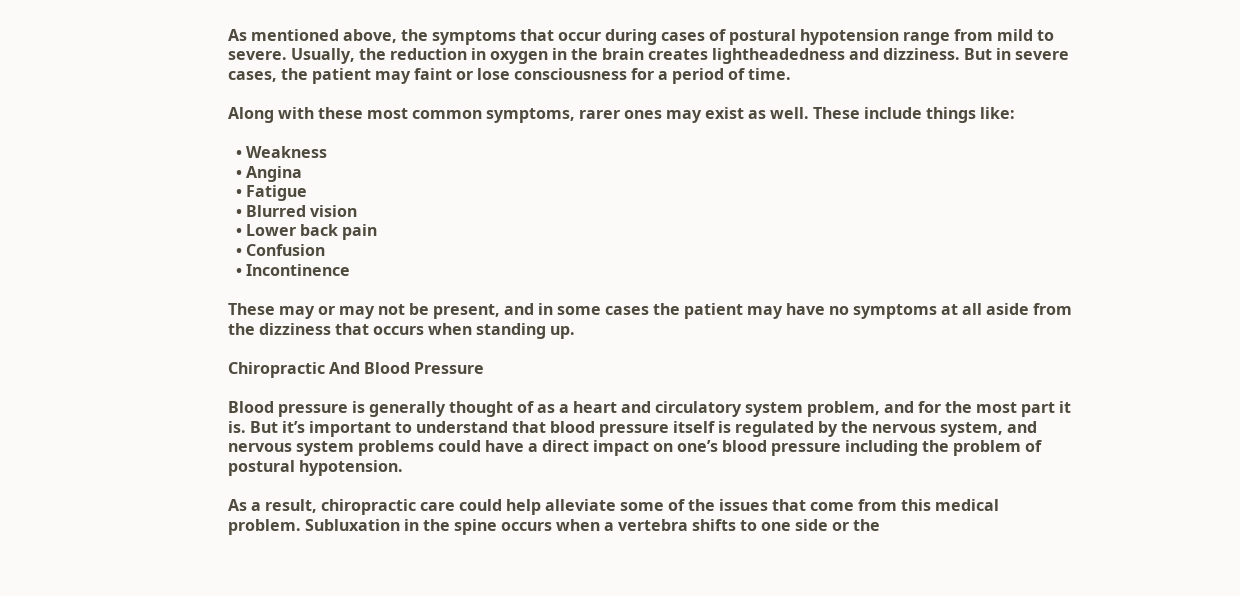As mentioned above, the symptoms that occur during cases of postural hypotension range from mild to severe. Usually, the reduction in oxygen in the brain creates lightheadedness and dizziness. But in severe cases, the patient may faint or lose consciousness for a period of time.

Along with these most common symptoms, rarer ones may exist as well. These include things like:

  • Weakness
  • Angina
  • Fatigue
  • Blurred vision
  • Lower back pain
  • Confusion
  • Incontinence

These may or may not be present, and in some cases the patient may have no symptoms at all aside from the dizziness that occurs when standing up.

Chiropractic And Blood Pressure

Blood pressure is generally thought of as a heart and circulatory system problem, and for the most part it is. But it’s important to understand that blood pressure itself is regulated by the nervous system, and nervous system problems could have a direct impact on one’s blood pressure including the problem of postural hypotension.

As a result, chiropractic care could help alleviate some of the issues that come from this medical problem. Subluxation in the spine occurs when a vertebra shifts to one side or the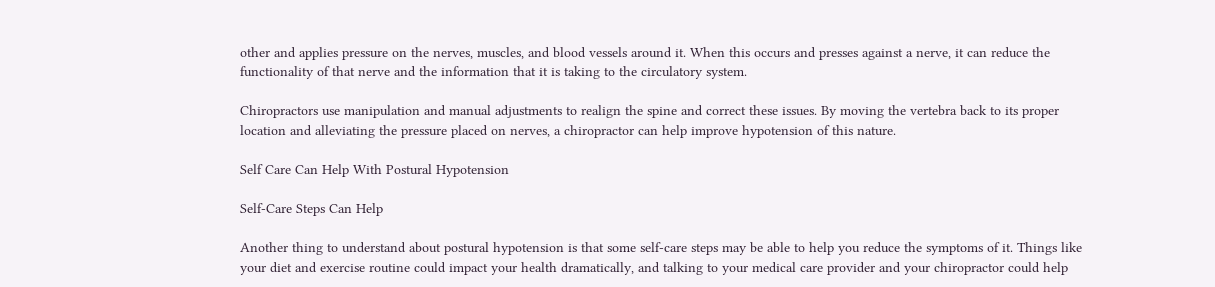other and applies pressure on the nerves, muscles, and blood vessels around it. When this occurs and presses against a nerve, it can reduce the functionality of that nerve and the information that it is taking to the circulatory system.

Chiropractors use manipulation and manual adjustments to realign the spine and correct these issues. By moving the vertebra back to its proper location and alleviating the pressure placed on nerves, a chiropractor can help improve hypotension of this nature.

Self Care Can Help With Postural Hypotension

Self-Care Steps Can Help

Another thing to understand about postural hypotension is that some self-care steps may be able to help you reduce the symptoms of it. Things like your diet and exercise routine could impact your health dramatically, and talking to your medical care provider and your chiropractor could help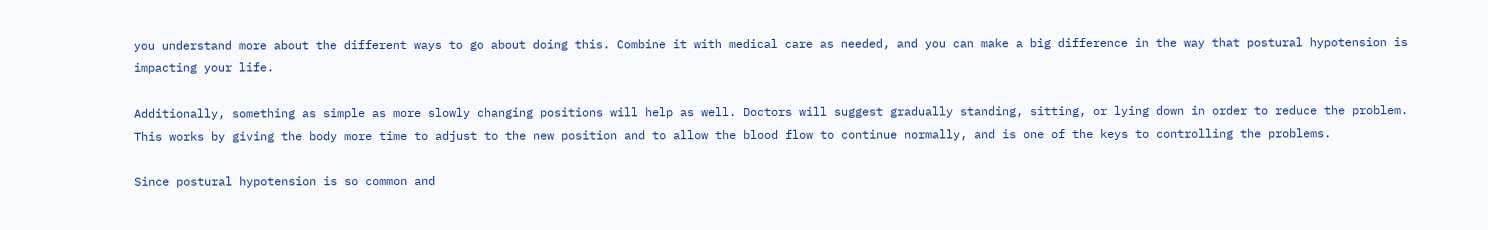you understand more about the different ways to go about doing this. Combine it with medical care as needed, and you can make a big difference in the way that postural hypotension is impacting your life.

Additionally, something as simple as more slowly changing positions will help as well. Doctors will suggest gradually standing, sitting, or lying down in order to reduce the problem. This works by giving the body more time to adjust to the new position and to allow the blood flow to continue normally, and is one of the keys to controlling the problems.

Since postural hypotension is so common and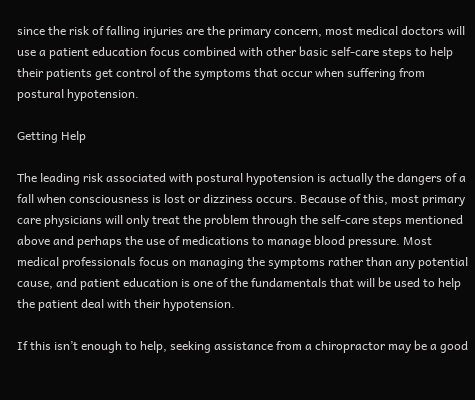since the risk of falling injuries are the primary concern, most medical doctors will use a patient education focus combined with other basic self-care steps to help their patients get control of the symptoms that occur when suffering from postural hypotension.

Getting Help

The leading risk associated with postural hypotension is actually the dangers of a fall when consciousness is lost or dizziness occurs. Because of this, most primary care physicians will only treat the problem through the self-care steps mentioned above and perhaps the use of medications to manage blood pressure. Most medical professionals focus on managing the symptoms rather than any potential cause, and patient education is one of the fundamentals that will be used to help the patient deal with their hypotension.

If this isn’t enough to help, seeking assistance from a chiropractor may be a good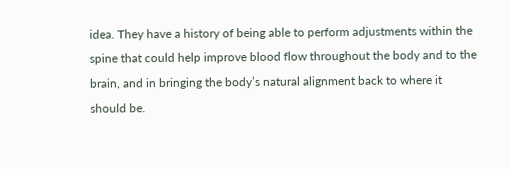idea. They have a history of being able to perform adjustments within the spine that could help improve blood flow throughout the body and to the brain, and in bringing the body’s natural alignment back to where it should be.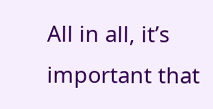All in all, it’s important that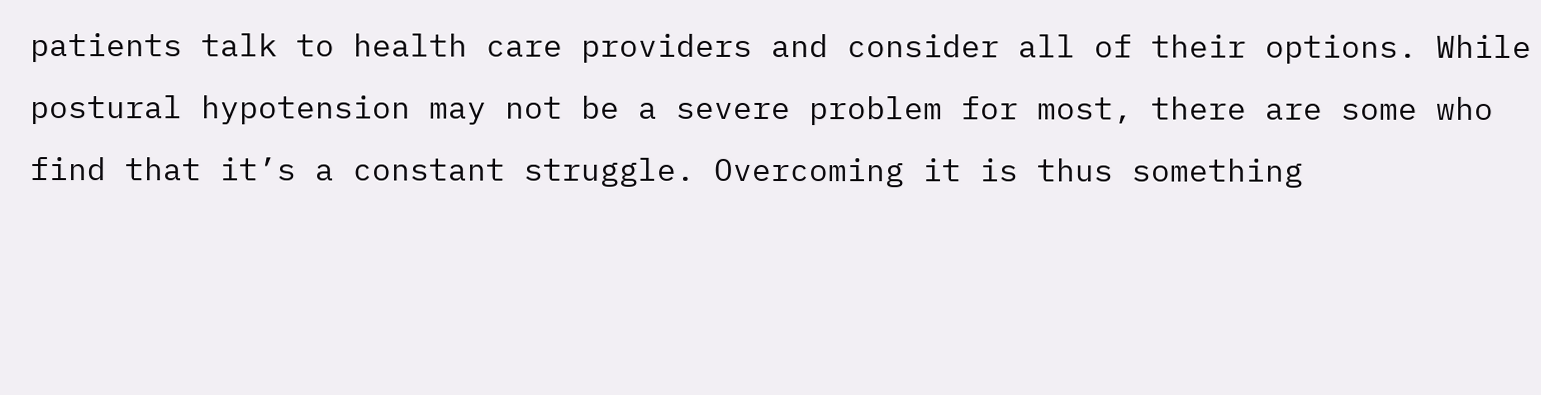patients talk to health care providers and consider all of their options. While postural hypotension may not be a severe problem for most, there are some who find that it’s a constant struggle. Overcoming it is thus something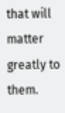that will matter greatly to them.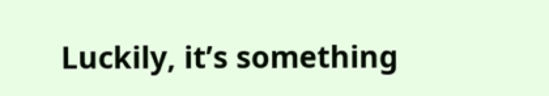Luckily, it’s something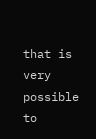that is very possible to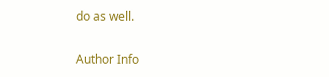do as well.

Author Info